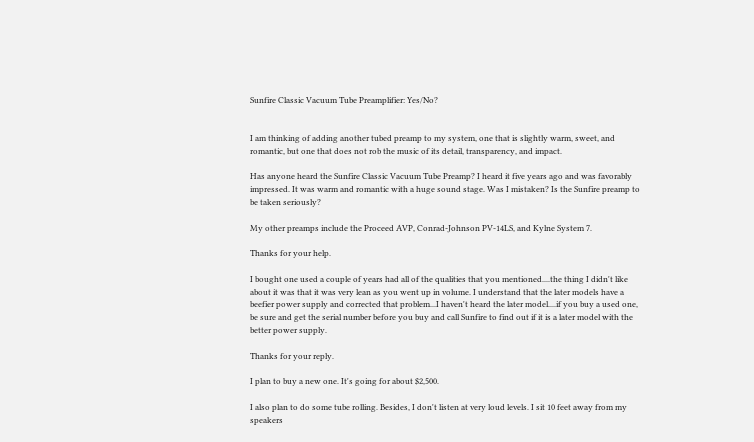Sunfire Classic Vacuum Tube Preamplifier: Yes/No?


I am thinking of adding another tubed preamp to my system, one that is slightly warm, sweet, and romantic, but one that does not rob the music of its detail, transparency, and impact.

Has anyone heard the Sunfire Classic Vacuum Tube Preamp? I heard it five years ago and was favorably impressed. It was warm and romantic with a huge sound stage. Was I mistaken? Is the Sunfire preamp to be taken seriously?

My other preamps include the Proceed AVP, Conrad-Johnson PV-14LS, and Kylne System 7.

Thanks for your help.

I bought one used a couple of years had all of the qualities that you mentioned....the thing I didn't like about it was that it was very lean as you went up in volume. I understand that the later models have a beefier power supply and corrected that problem...I haven't heard the later model....if you buy a used one, be sure and get the serial number before you buy and call Sunfire to find out if it is a later model with the better power supply.

Thanks for your reply.

I plan to buy a new one. It's going for about $2,500.

I also plan to do some tube rolling. Besides, I don't listen at very loud levels. I sit 10 feet away from my speakers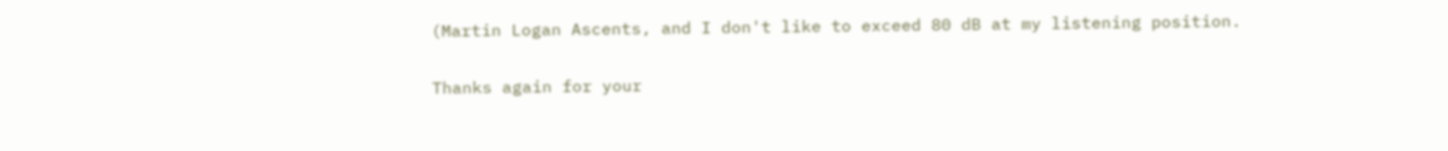(Martin Logan Ascents, and I don't like to exceed 80 dB at my listening position.

Thanks again for your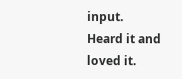input.
Heard it and loved it.